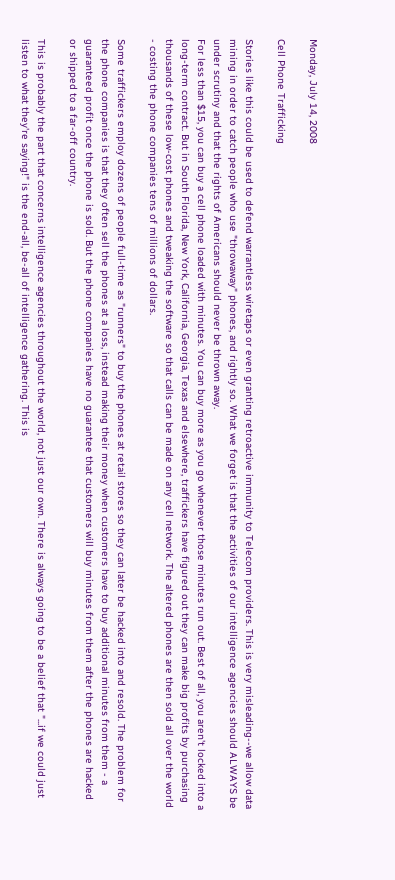Monday, July 14, 2008

Cell Phone Trafficking

Stories like this could be used to defend warrantless wiretaps or even granting retroactive immunity to Telecom providers. This is very misleading--we allow data mining in order to catch people who use "throwaway" phones, and rightly so. What we forget is that the activities of our intelligence agencies should ALWAYS be under scrutiny and that the rights of Americans should never be thrown away.
For less than $15, you can buy a cell phone loaded with minutes. You can buy more as you go whenever those minutes run out. Best of all, you aren't locked into a long-term contract. But in South Florida, New York, California, Georgia, Texas and elsewhere, traffickers have figured out they can make big profits by purchasing thousands of these low-cost phones and tweaking the software so that calls can be made on any cell network. The altered phones are then sold all over the world - costing the phone companies tens of millions of dollars.

Some traffickers employ dozens of people full-time as "runners" to buy the phones at retail stores so they can later be hacked into and resold. The problem for the phone companies is that they often sell the phones at a loss, instead making their money when customers have to buy additional minutes from them - a guaranteed profit once the phone is sold. But the phone companies have no guarantee that customers will buy minutes from them after the phones are hacked or shipped to a far-off country.

This is probably the part that concerns intelligence agencies throughout the world, not just our own. There is always going to be a belief that "...if we could just listen to what they're saying!" is the end-all, be-all of intelligence gathering. This is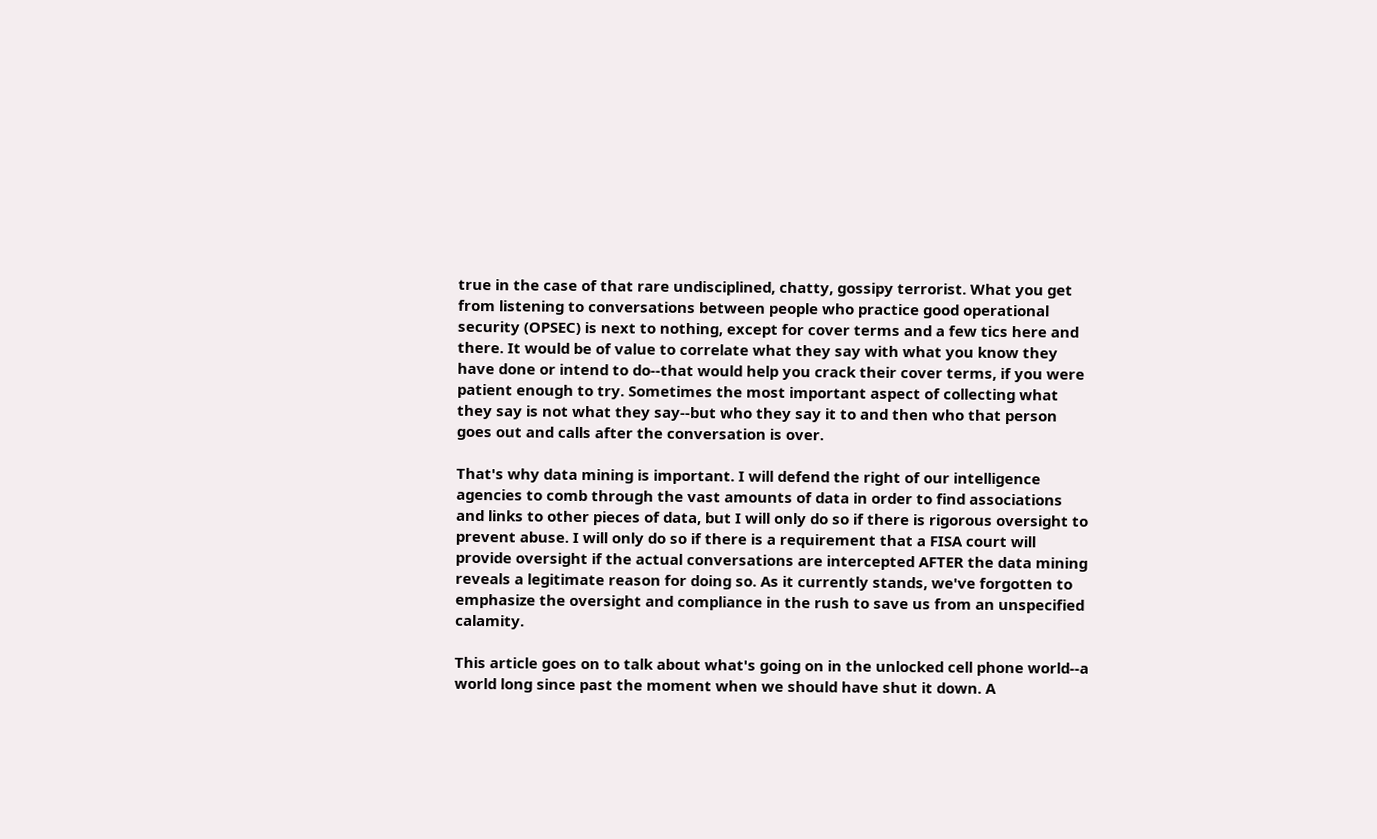true in the case of that rare undisciplined, chatty, gossipy terrorist. What you get from listening to conversations between people who practice good operational security (OPSEC) is next to nothing, except for cover terms and a few tics here and there. It would be of value to correlate what they say with what you know they have done or intend to do--that would help you crack their cover terms, if you were patient enough to try. Sometimes the most important aspect of collecting what they say is not what they say--but who they say it to and then who that person goes out and calls after the conversation is over.

That's why data mining is important. I will defend the right of our intelligence agencies to comb through the vast amounts of data in order to find associations and links to other pieces of data, but I will only do so if there is rigorous oversight to prevent abuse. I will only do so if there is a requirement that a FISA court will provide oversight if the actual conversations are intercepted AFTER the data mining reveals a legitimate reason for doing so. As it currently stands, we've forgotten to emphasize the oversight and compliance in the rush to save us from an unspecified calamity.

This article goes on to talk about what's going on in the unlocked cell phone world--a world long since past the moment when we should have shut it down. A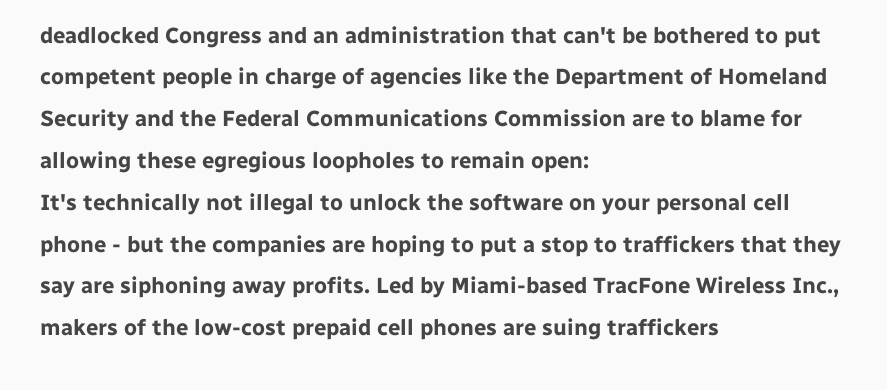deadlocked Congress and an administration that can't be bothered to put competent people in charge of agencies like the Department of Homeland Security and the Federal Communications Commission are to blame for allowing these egregious loopholes to remain open:
It's technically not illegal to unlock the software on your personal cell phone - but the companies are hoping to put a stop to traffickers that they say are siphoning away profits. Led by Miami-based TracFone Wireless Inc., makers of the low-cost prepaid cell phones are suing traffickers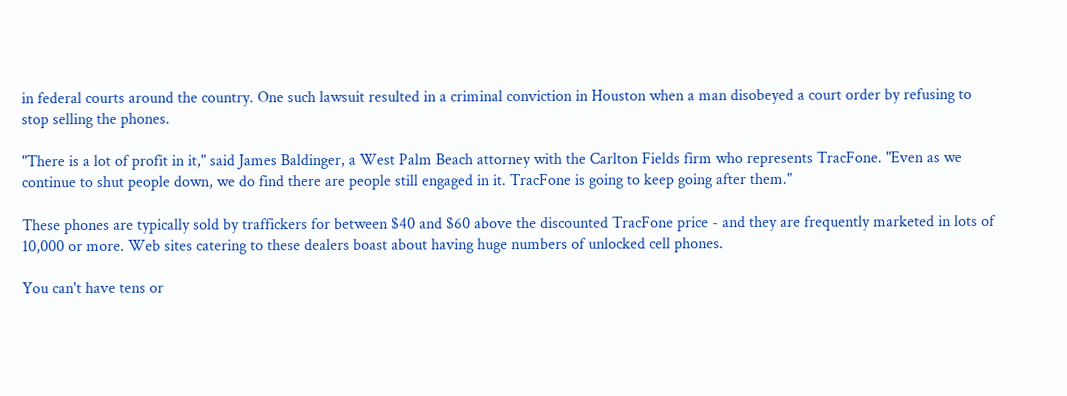in federal courts around the country. One such lawsuit resulted in a criminal conviction in Houston when a man disobeyed a court order by refusing to stop selling the phones.

"There is a lot of profit in it," said James Baldinger, a West Palm Beach attorney with the Carlton Fields firm who represents TracFone. "Even as we continue to shut people down, we do find there are people still engaged in it. TracFone is going to keep going after them."

These phones are typically sold by traffickers for between $40 and $60 above the discounted TracFone price - and they are frequently marketed in lots of 10,000 or more. Web sites catering to these dealers boast about having huge numbers of unlocked cell phones.

You can't have tens or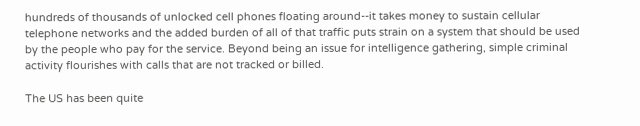hundreds of thousands of unlocked cell phones floating around--it takes money to sustain cellular telephone networks and the added burden of all of that traffic puts strain on a system that should be used by the people who pay for the service. Beyond being an issue for intelligence gathering, simple criminal activity flourishes with calls that are not tracked or billed.

The US has been quite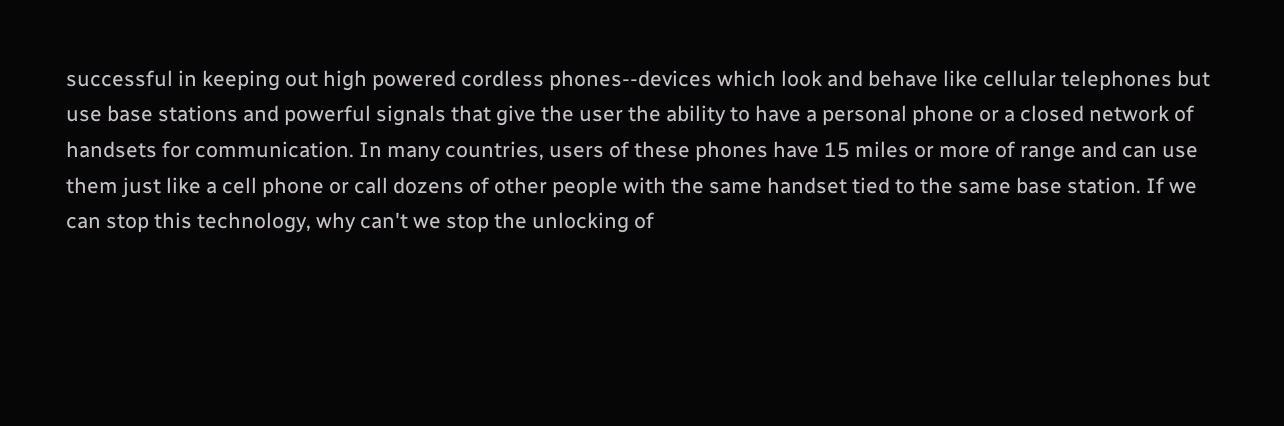successful in keeping out high powered cordless phones--devices which look and behave like cellular telephones but use base stations and powerful signals that give the user the ability to have a personal phone or a closed network of handsets for communication. In many countries, users of these phones have 15 miles or more of range and can use them just like a cell phone or call dozens of other people with the same handset tied to the same base station. If we can stop this technology, why can't we stop the unlocking of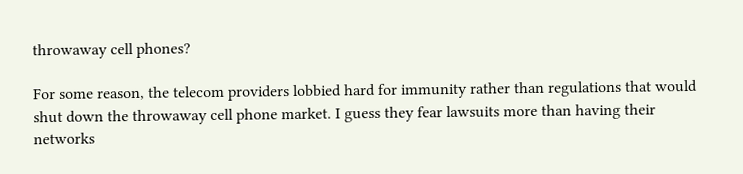throwaway cell phones?

For some reason, the telecom providers lobbied hard for immunity rather than regulations that would shut down the throwaway cell phone market. I guess they fear lawsuits more than having their networks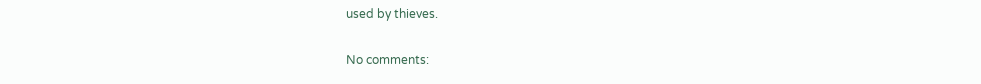used by thieves.

No comments: